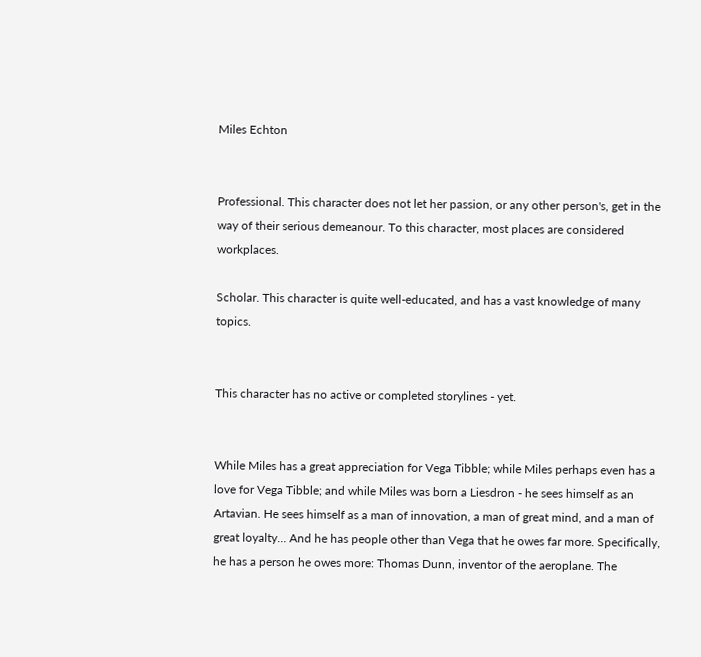Miles Echton


Professional. This character does not let her passion, or any other person's, get in the way of their serious demeanour. To this character, most places are considered workplaces.

Scholar. This character is quite well-educated, and has a vast knowledge of many topics.


This character has no active or completed storylines - yet.


While Miles has a great appreciation for Vega Tibble; while Miles perhaps even has a love for Vega Tibble; and while Miles was born a Liesdron - he sees himself as an Artavian. He sees himself as a man of innovation, a man of great mind, and a man of great loyalty… And he has people other than Vega that he owes far more. Specifically, he has a person he owes more: Thomas Dunn, inventor of the aeroplane. The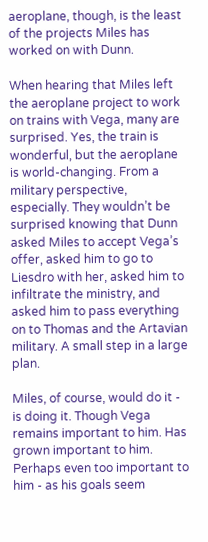aeroplane, though, is the least of the projects Miles has worked on with Dunn.

When hearing that Miles left the aeroplane project to work on trains with Vega, many are surprised. Yes, the train is wonderful, but the aeroplane is world-changing. From a military perspective, especially. They wouldn’t be surprised knowing that Dunn asked Miles to accept Vega’s offer, asked him to go to Liesdro with her, asked him to infiltrate the ministry, and asked him to pass everything on to Thomas and the Artavian military. A small step in a large plan.

Miles, of course, would do it - is doing it. Though Vega remains important to him. Has grown important to him. Perhaps even too important to him - as his goals seem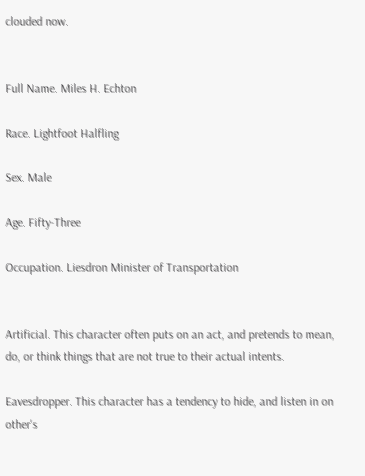clouded now.


Full Name. Miles H. Echton

Race. Lightfoot Halfling

Sex. Male

Age. Fifty-Three

Occupation. Liesdron Minister of Transportation


Artificial. This character often puts on an act, and pretends to mean, do, or think things that are not true to their actual intents.

Eavesdropper. This character has a tendency to hide, and listen in on other's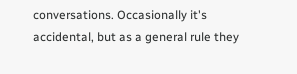conversations. Occasionally it's accidental, but as a general rule they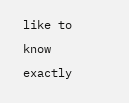like to know exactly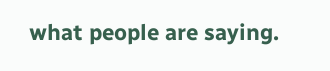what people are saying.